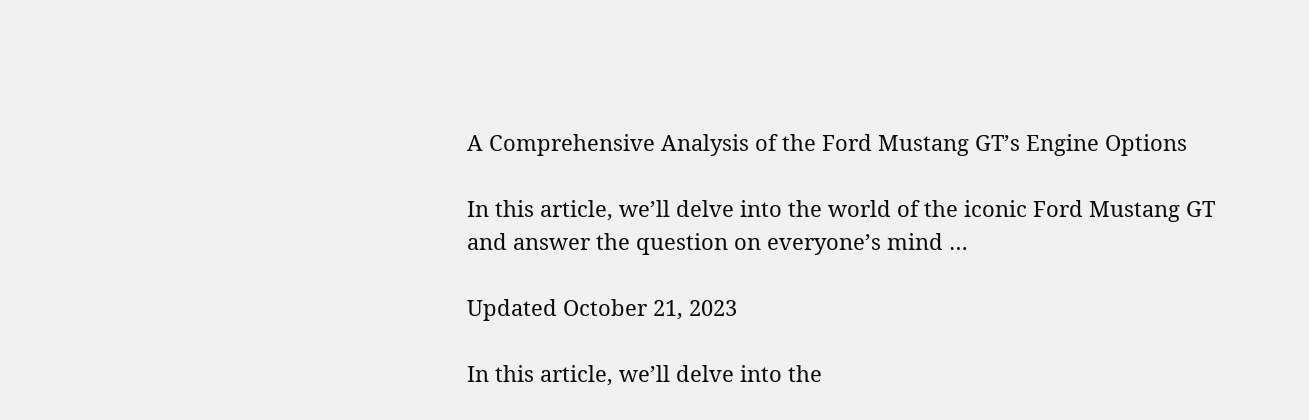A Comprehensive Analysis of the Ford Mustang GT’s Engine Options

In this article, we’ll delve into the world of the iconic Ford Mustang GT and answer the question on everyone’s mind …

Updated October 21, 2023

In this article, we’ll delve into the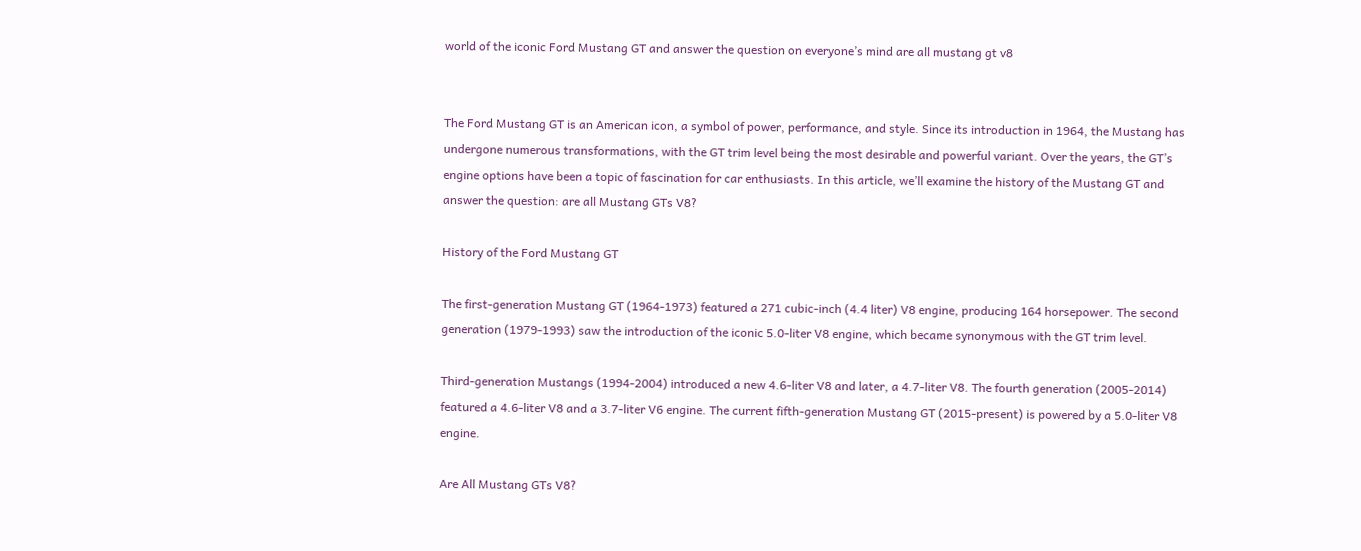world of the iconic Ford Mustang GT and answer the question on everyone’s mind are all mustang gt v8


The Ford Mustang GT is an American icon, a symbol of power, performance, and style. Since its introduction in 1964, the Mustang has undergone numerous transformations, with the GT trim level being the most desirable and powerful variant. Over the years, the GT’s engine options have been a topic of fascination for car enthusiasts. In this article, we’ll examine the history of the Mustang GT and answer the question: are all Mustang GTs V8?

History of the Ford Mustang GT

The first-generation Mustang GT (1964-1973) featured a 271 cubic-inch (4.4 liter) V8 engine, producing 164 horsepower. The second generation (1979-1993) saw the introduction of the iconic 5.0-liter V8 engine, which became synonymous with the GT trim level.

Third-generation Mustangs (1994-2004) introduced a new 4.6-liter V8 and later, a 4.7-liter V8. The fourth generation (2005-2014) featured a 4.6-liter V8 and a 3.7-liter V6 engine. The current fifth-generation Mustang GT (2015-present) is powered by a 5.0-liter V8 engine.

Are All Mustang GTs V8?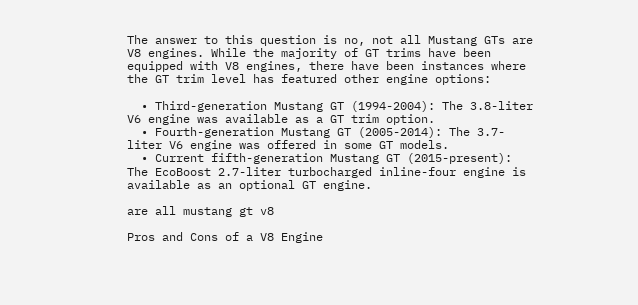The answer to this question is no, not all Mustang GTs are V8 engines. While the majority of GT trims have been equipped with V8 engines, there have been instances where the GT trim level has featured other engine options:

  • Third-generation Mustang GT (1994-2004): The 3.8-liter V6 engine was available as a GT trim option.
  • Fourth-generation Mustang GT (2005-2014): The 3.7-liter V6 engine was offered in some GT models.
  • Current fifth-generation Mustang GT (2015-present): The EcoBoost 2.7-liter turbocharged inline-four engine is available as an optional GT engine.

are all mustang gt v8

Pros and Cons of a V8 Engine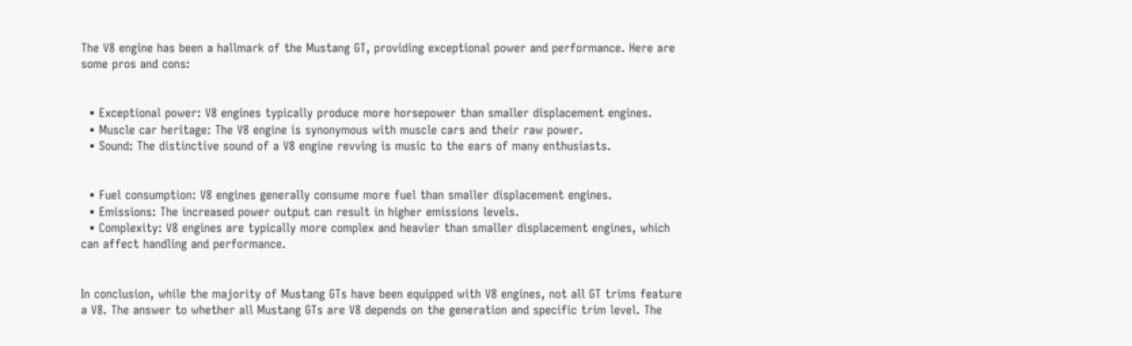The V8 engine has been a hallmark of the Mustang GT, providing exceptional power and performance. Here are some pros and cons:


  • Exceptional power: V8 engines typically produce more horsepower than smaller displacement engines.
  • Muscle car heritage: The V8 engine is synonymous with muscle cars and their raw power.
  • Sound: The distinctive sound of a V8 engine revving is music to the ears of many enthusiasts.


  • Fuel consumption: V8 engines generally consume more fuel than smaller displacement engines.
  • Emissions: The increased power output can result in higher emissions levels.
  • Complexity: V8 engines are typically more complex and heavier than smaller displacement engines, which can affect handling and performance.


In conclusion, while the majority of Mustang GTs have been equipped with V8 engines, not all GT trims feature a V8. The answer to whether all Mustang GTs are V8 depends on the generation and specific trim level. The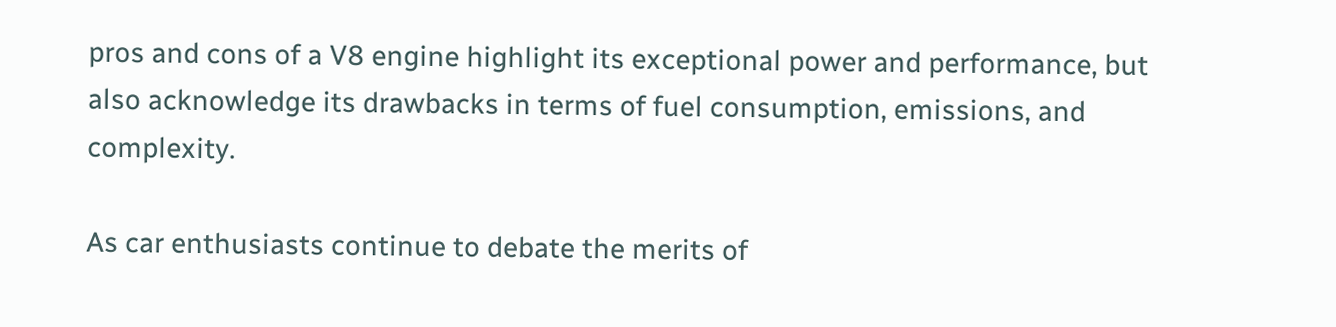pros and cons of a V8 engine highlight its exceptional power and performance, but also acknowledge its drawbacks in terms of fuel consumption, emissions, and complexity.

As car enthusiasts continue to debate the merits of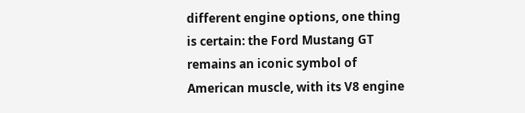different engine options, one thing is certain: the Ford Mustang GT remains an iconic symbol of American muscle, with its V8 engine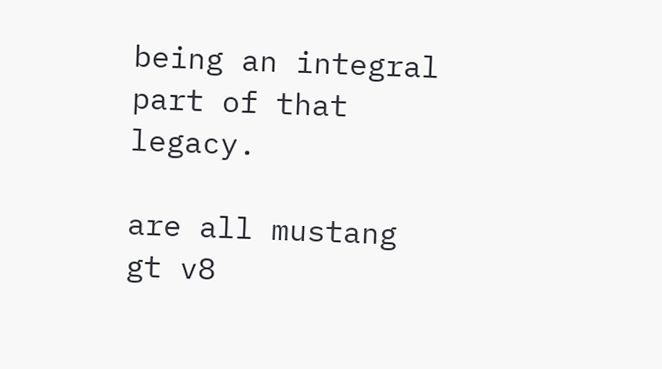being an integral part of that legacy.

are all mustang gt v8